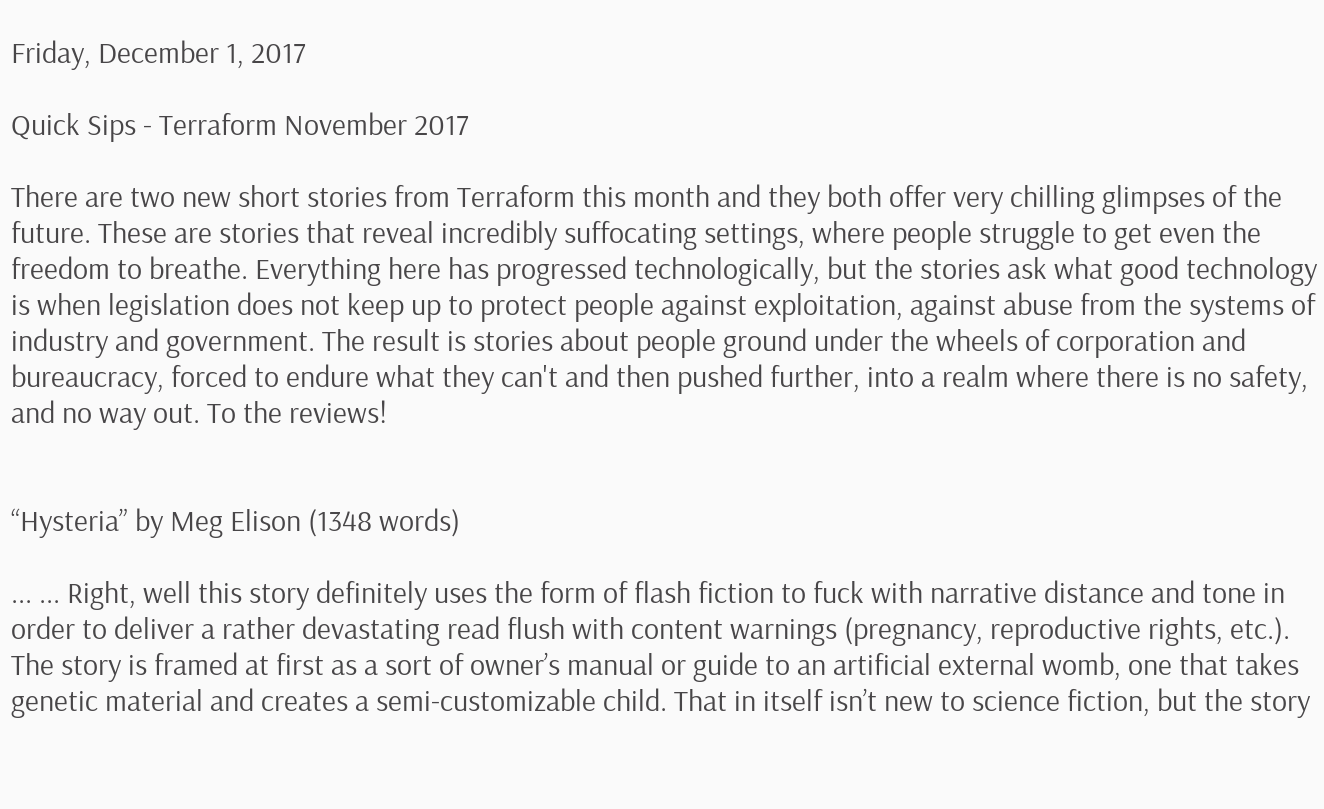Friday, December 1, 2017

Quick Sips - Terraform November 2017

There are two new short stories from Terraform this month and they both offer very chilling glimpses of the future. These are stories that reveal incredibly suffocating settings, where people struggle to get even the freedom to breathe. Everything here has progressed technologically, but the stories ask what good technology is when legislation does not keep up to protect people against exploitation, against abuse from the systems of industry and government. The result is stories about people ground under the wheels of corporation and bureaucracy, forced to endure what they can't and then pushed further, into a realm where there is no safety, and no way out. To the reviews!


“Hysteria” by Meg Elison (1348 words)

... ... Right, well this story definitely uses the form of flash fiction to fuck with narrative distance and tone in order to deliver a rather devastating read flush with content warnings (pregnancy, reproductive rights, etc.). The story is framed at first as a sort of owner’s manual or guide to an artificial external womb, one that takes genetic material and creates a semi-customizable child. That in itself isn’t new to science fiction, but the story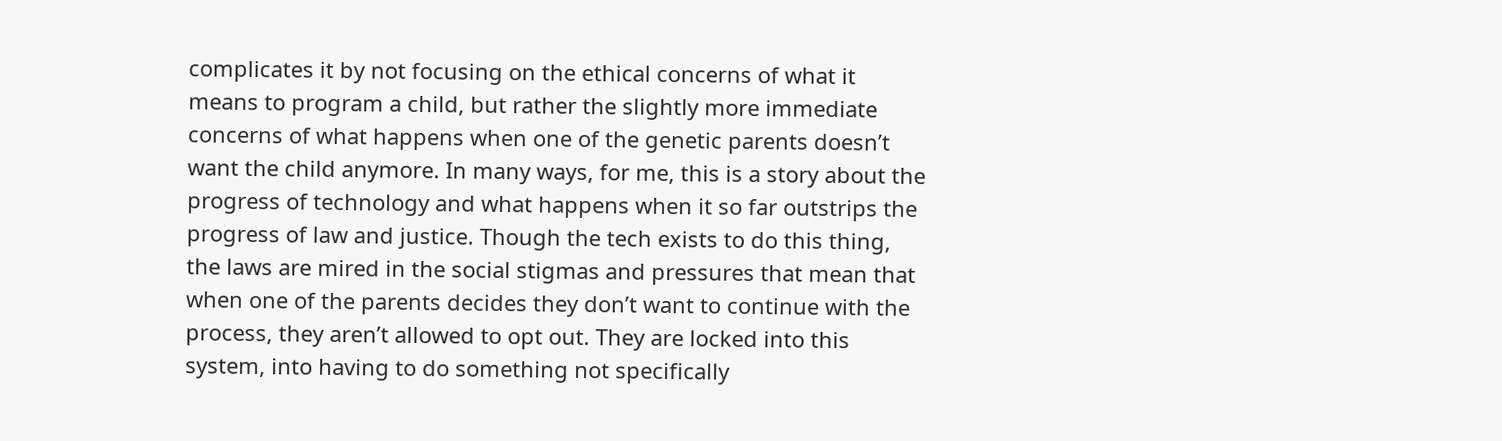complicates it by not focusing on the ethical concerns of what it means to program a child, but rather the slightly more immediate concerns of what happens when one of the genetic parents doesn’t want the child anymore. In many ways, for me, this is a story about the progress of technology and what happens when it so far outstrips the progress of law and justice. Though the tech exists to do this thing, the laws are mired in the social stigmas and pressures that mean that when one of the parents decides they don’t want to continue with the process, they aren’t allowed to opt out. They are locked into this system, into having to do something not specifically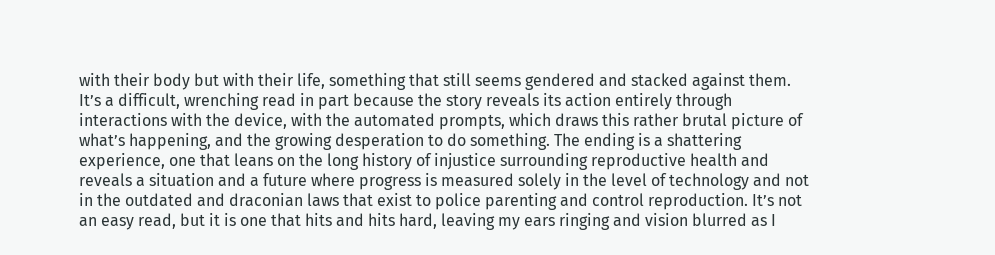with their body but with their life, something that still seems gendered and stacked against them. It’s a difficult, wrenching read in part because the story reveals its action entirely through interactions with the device, with the automated prompts, which draws this rather brutal picture of what’s happening, and the growing desperation to do something. The ending is a shattering experience, one that leans on the long history of injustice surrounding reproductive health and reveals a situation and a future where progress is measured solely in the level of technology and not in the outdated and draconian laws that exist to police parenting and control reproduction. It’s not an easy read, but it is one that hits and hits hard, leaving my ears ringing and vision blurred as I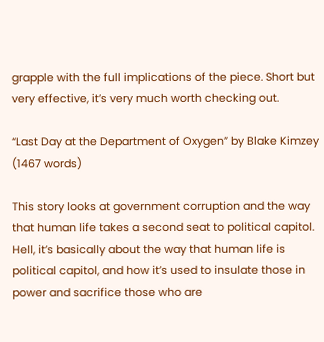grapple with the full implications of the piece. Short but very effective, it’s very much worth checking out.

“Last Day at the Department of Oxygen” by Blake Kimzey (1467 words)

This story looks at government corruption and the way that human life takes a second seat to political capitol. Hell, it’s basically about the way that human life is political capitol, and how it’s used to insulate those in power and sacrifice those who are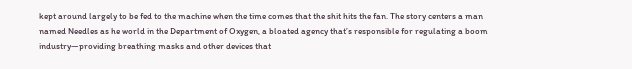kept around largely to be fed to the machine when the time comes that the shit hits the fan. The story centers a man named Needles as he world in the Department of Oxygen, a bloated agency that’s responsible for regulating a boom industry—providing breathing masks and other devices that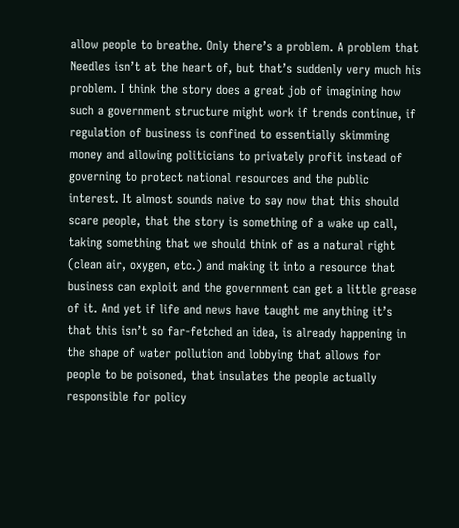allow people to breathe. Only there’s a problem. A problem that Needles isn’t at the heart of, but that’s suddenly very much his problem. I think the story does a great job of imagining how such a government structure might work if trends continue, if regulation of business is confined to essentially skimming money and allowing politicians to privately profit instead of governing to protect national resources and the public interest. It almost sounds naive to say now that this should scare people, that the story is something of a wake up call, taking something that we should think of as a natural right (clean air, oxygen, etc.) and making it into a resource that business can exploit and the government can get a little grease of it. And yet if life and news have taught me anything it’s that this isn’t so far-fetched an idea, is already happening in the shape of water pollution and lobbying that allows for people to be poisoned, that insulates the people actually responsible for policy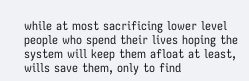while at most sacrificing lower level people who spend their lives hoping the system will keep them afloat at least, wills save them, only to find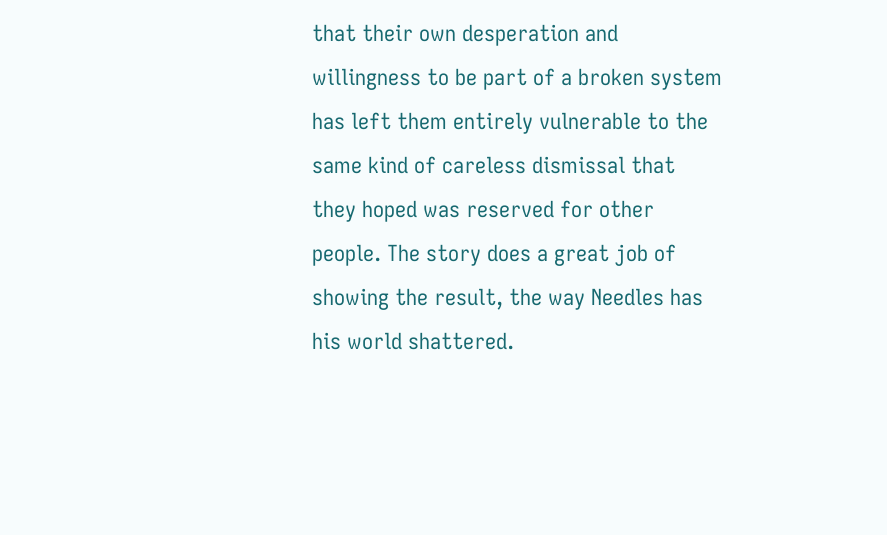that their own desperation and willingness to be part of a broken system has left them entirely vulnerable to the same kind of careless dismissal that they hoped was reserved for other people. The story does a great job of showing the result, the way Needles has his world shattered.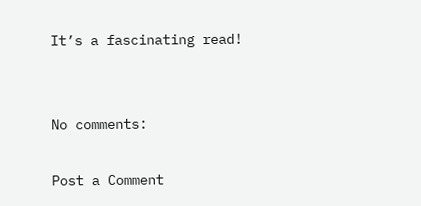It’s a fascinating read!


No comments:

Post a Comment